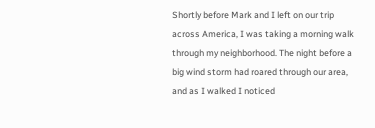Shortly before Mark and I left on our trip across America, I was taking a morning walk through my neighborhood. The night before a big wind storm had roared through our area, and as I walked I noticed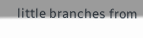little branches from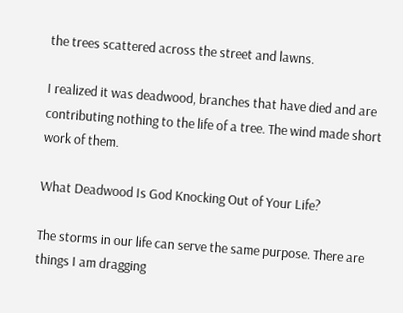the trees scattered across the street and lawns.

I realized it was deadwood, branches that have died and are contributing nothing to the life of a tree. The wind made short work of them.

What Deadwood Is God Knocking Out of Your Life?

The storms in our life can serve the same purpose. There are things I am dragging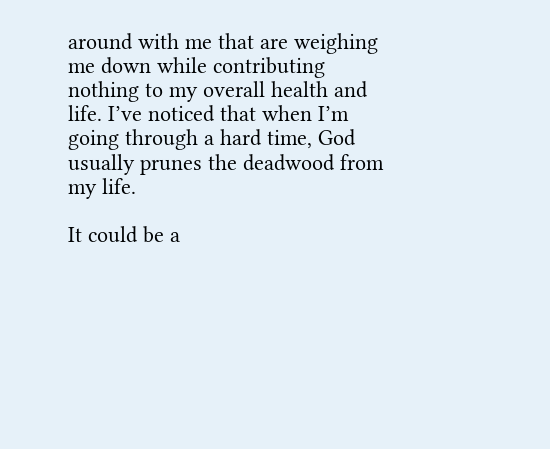around with me that are weighing me down while contributing nothing to my overall health and life. I’ve noticed that when I’m going through a hard time, God usually prunes the deadwood from my life.

It could be a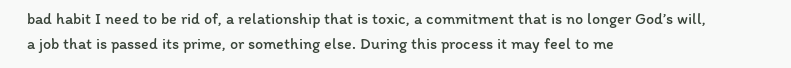bad habit I need to be rid of, a relationship that is toxic, a commitment that is no longer God’s will, a job that is passed its prime, or something else. During this process it may feel to me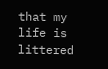that my life is littered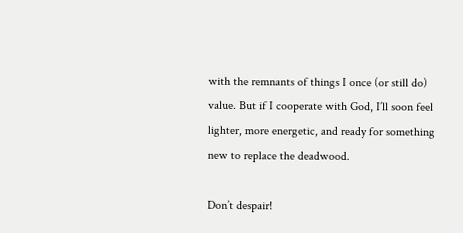with the remnants of things I once (or still do) value. But if I cooperate with God, I’ll soon feel lighter, more energetic, and ready for something new to replace the deadwood.

Don’t despair!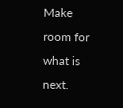Make room for what is next.